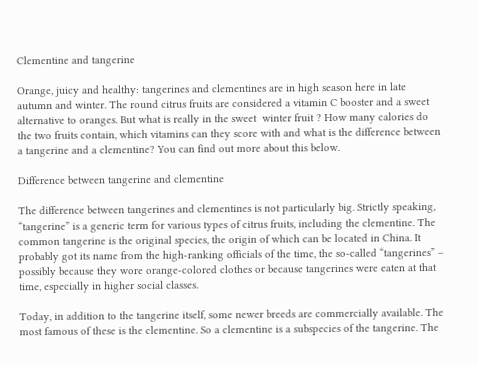Clementine and tangerine

Orange, juicy and healthy: tangerines and clementines are in high season here in late autumn and winter. The round citrus fruits are considered a vitamin C booster and a sweet alternative to oranges. But what is really in the sweet  winter fruit ? How many calories do the two fruits contain, which vitamins can they score with and what is the difference between a tangerine and a clementine? You can find out more about this below.

Difference between tangerine and clementine

The difference between tangerines and clementines is not particularly big. Strictly speaking, “tangerine” is a generic term for various types of citrus fruits, including the clementine. The common tangerine is the original species, the origin of which can be located in China. It probably got its name from the high-ranking officials of the time, the so-called “tangerines” – possibly because they wore orange-colored clothes or because tangerines were eaten at that time, especially in higher social classes.

Today, in addition to the tangerine itself, some newer breeds are commercially available. The most famous of these is the clementine. So a clementine is a subspecies of the tangerine. The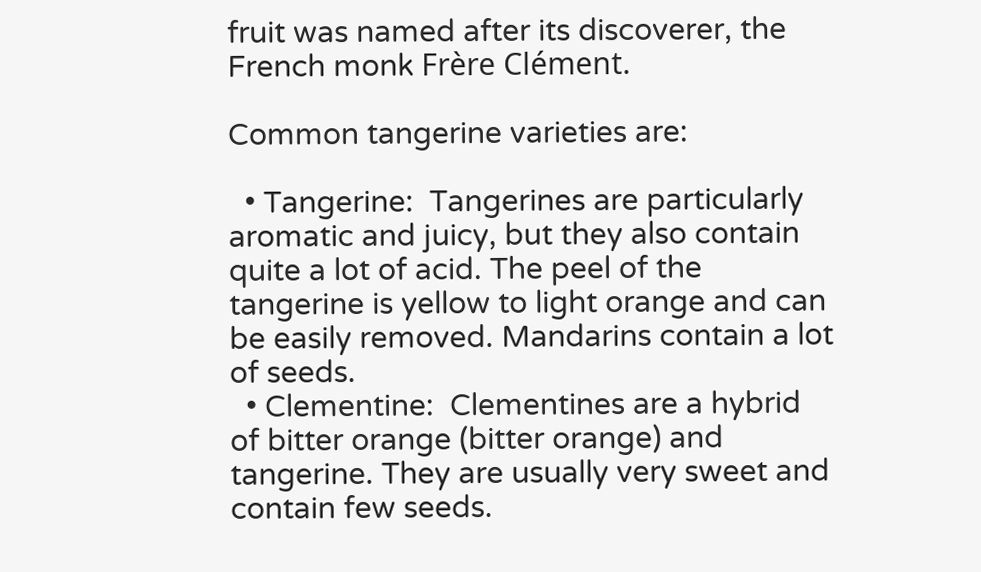fruit was named after its discoverer, the French monk Frère Clément.

Common tangerine varieties are:

  • Tangerine:  Tangerines are particularly aromatic and juicy, but they also contain quite a lot of acid. The peel of the tangerine is yellow to light orange and can be easily removed. Mandarins contain a lot of seeds.
  • Clementine:  Clementines are a hybrid of bitter orange (bitter orange) and tangerine. They are usually very sweet and contain few seeds.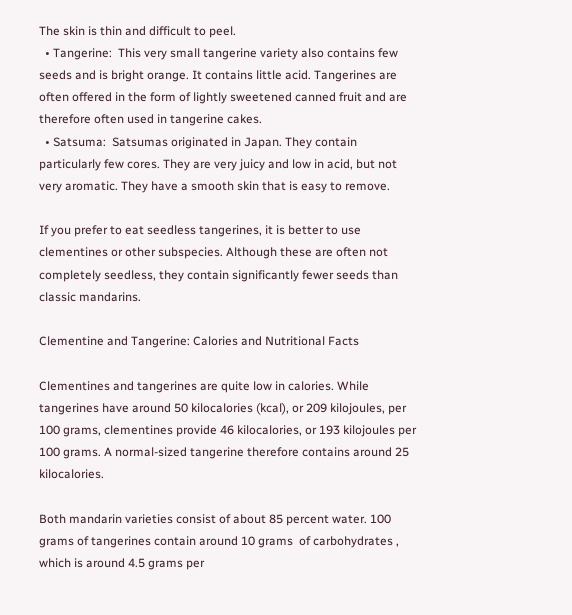The skin is thin and difficult to peel.
  • Tangerine:  This very small tangerine variety also contains few seeds and is bright orange. It contains little acid. Tangerines are often offered in the form of lightly sweetened canned fruit and are therefore often used in tangerine cakes.
  • Satsuma:  Satsumas originated in Japan. They contain particularly few cores. They are very juicy and low in acid, but not very aromatic. They have a smooth skin that is easy to remove.

If you prefer to eat seedless tangerines, it is better to use clementines or other subspecies. Although these are often not completely seedless, they contain significantly fewer seeds than classic mandarins.

Clementine and Tangerine: Calories and Nutritional Facts

Clementines and tangerines are quite low in calories. While tangerines have around 50 kilocalories (kcal), or 209 kilojoules, per 100 grams, clementines provide 46 kilocalories, or 193 kilojoules per 100 grams. A normal-sized tangerine therefore contains around 25 kilocalories.

Both mandarin varieties consist of about 85 percent water. 100 grams of tangerines contain around 10 grams  of carbohydrates , which is around 4.5 grams per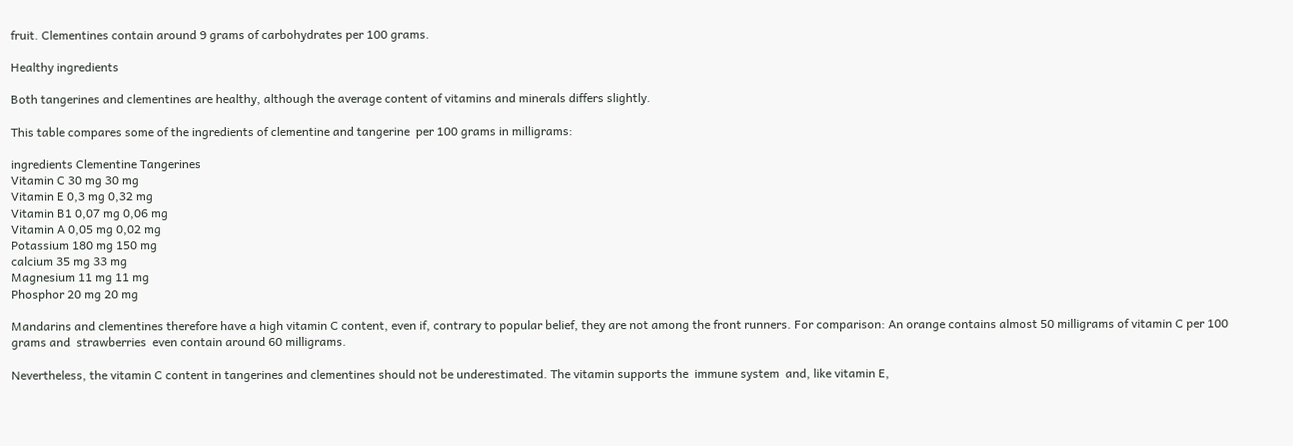fruit. Clementines contain around 9 grams of carbohydrates per 100 grams.

Healthy ingredients

Both tangerines and clementines are healthy, although the average content of vitamins and minerals differs slightly.

This table compares some of the ingredients of clementine and tangerine  per 100 grams in milligrams:

ingredients Clementine Tangerines
Vitamin C 30 mg 30 mg
Vitamin E 0,3 mg 0,32 mg
Vitamin B1 0,07 mg 0,06 mg
Vitamin A 0,05 mg 0,02 mg
Potassium 180 mg 150 mg
calcium 35 mg 33 mg
Magnesium 11 mg 11 mg
Phosphor 20 mg 20 mg

Mandarins and clementines therefore have a high vitamin C content, even if, contrary to popular belief, they are not among the front runners. For comparison: An orange contains almost 50 milligrams of vitamin C per 100 grams and  strawberries  even contain around 60 milligrams.

Nevertheless, the vitamin C content in tangerines and clementines should not be underestimated. The vitamin supports the  immune system  and, like vitamin E,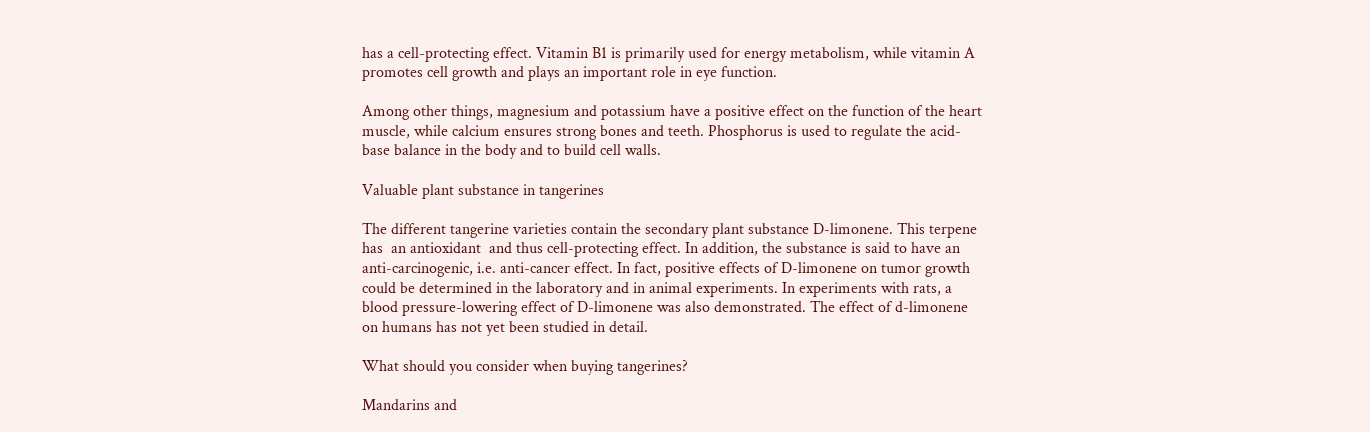has a cell-protecting effect. Vitamin B1 is primarily used for energy metabolism, while vitamin A promotes cell growth and plays an important role in eye function.

Among other things, magnesium and potassium have a positive effect on the function of the heart muscle, while calcium ensures strong bones and teeth. Phosphorus is used to regulate the acid-base balance in the body and to build cell walls.

Valuable plant substance in tangerines

The different tangerine varieties contain the secondary plant substance D-limonene. This terpene has  an antioxidant  and thus cell-protecting effect. In addition, the substance is said to have an anti-carcinogenic, i.e. anti-cancer effect. In fact, positive effects of D-limonene on tumor growth could be determined in the laboratory and in animal experiments. In experiments with rats, a blood pressure-lowering effect of D-limonene was also demonstrated. The effect of d-limonene on humans has not yet been studied in detail.

What should you consider when buying tangerines?

Mandarins and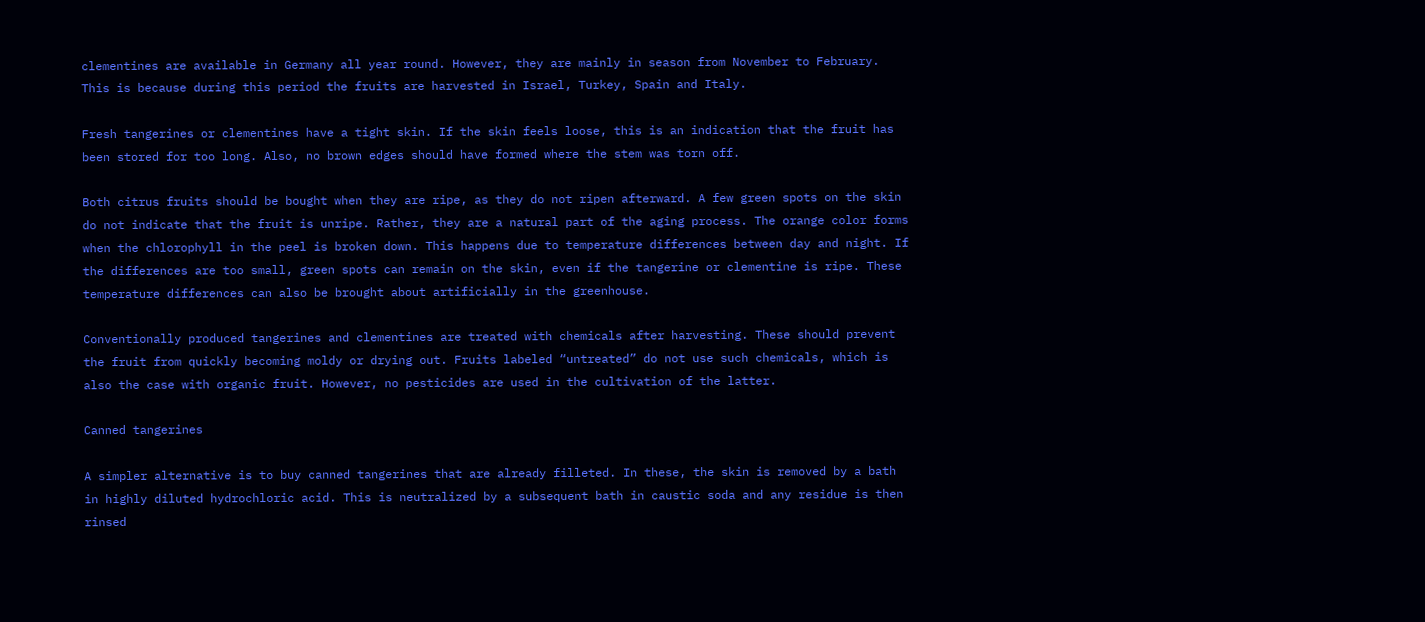clementines are available in Germany all year round. However, they are mainly in season from November to February. This is because during this period the fruits are harvested in Israel, Turkey, Spain and Italy.

Fresh tangerines or clementines have a tight skin. If the skin feels loose, this is an indication that the fruit has been stored for too long. Also, no brown edges should have formed where the stem was torn off.

Both citrus fruits should be bought when they are ripe, as they do not ripen afterward. A few green spots on the skin do not indicate that the fruit is unripe. Rather, they are a natural part of the aging process. The orange color forms when the chlorophyll in the peel is broken down. This happens due to temperature differences between day and night. If the differences are too small, green spots can remain on the skin, even if the tangerine or clementine is ripe. These temperature differences can also be brought about artificially in the greenhouse.

Conventionally produced tangerines and clementines are treated with chemicals after harvesting. These should prevent the fruit from quickly becoming moldy or drying out. Fruits labeled “untreated” do not use such chemicals, which is also the case with organic fruit. However, no pesticides are used in the cultivation of the latter.

Canned tangerines

A simpler alternative is to buy canned tangerines that are already filleted. In these, the skin is removed by a bath in highly diluted hydrochloric acid. This is neutralized by a subsequent bath in caustic soda and any residue is then rinsed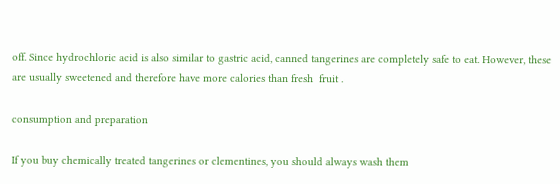off. Since hydrochloric acid is also similar to gastric acid, canned tangerines are completely safe to eat. However, these are usually sweetened and therefore have more calories than fresh  fruit .

consumption and preparation

If you buy chemically treated tangerines or clementines, you should always wash them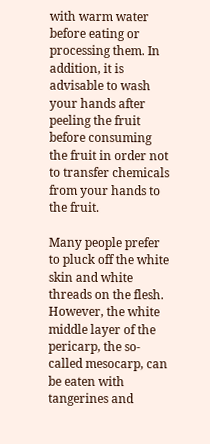with warm water before eating or processing them. In addition, it is advisable to wash your hands after peeling the fruit before consuming the fruit in order not to transfer chemicals from your hands to the fruit.

Many people prefer to pluck off the white skin and white threads on the flesh. However, the white middle layer of the pericarp, the so-called mesocarp, can be eaten with tangerines and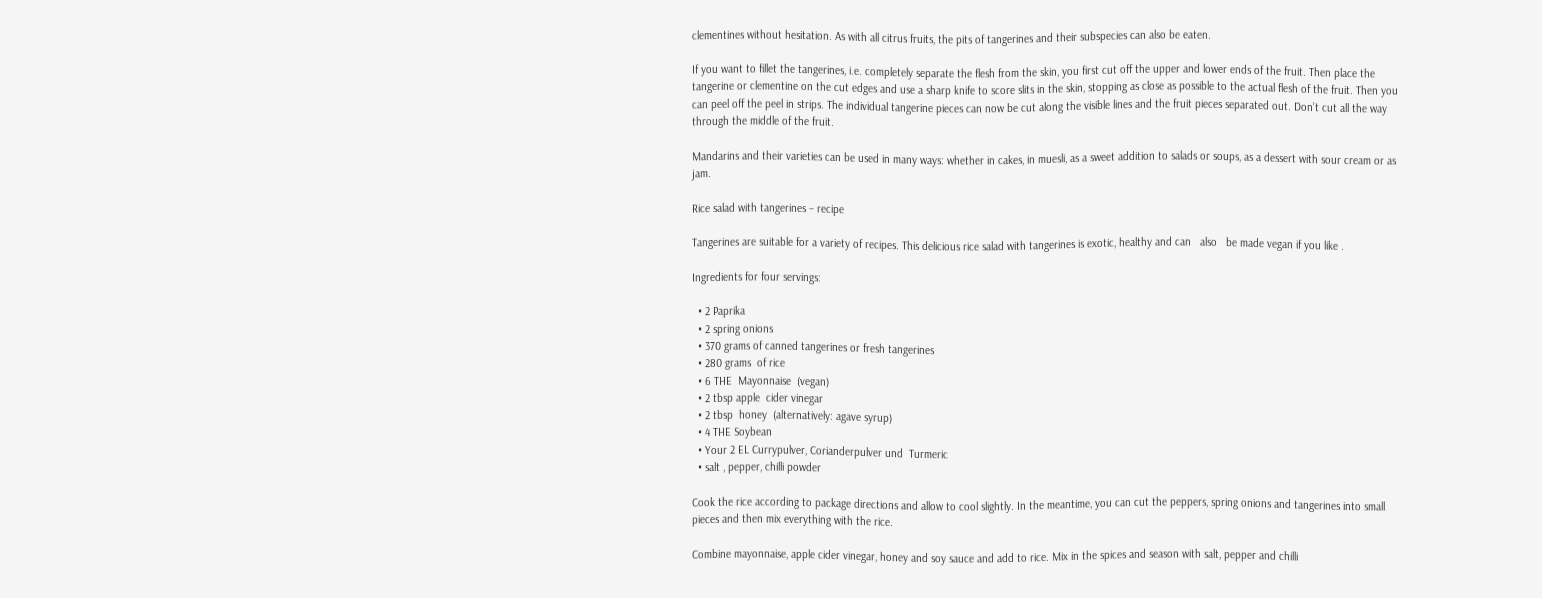clementines without hesitation. As with all citrus fruits, the pits of tangerines and their subspecies can also be eaten.

If you want to fillet the tangerines, i.e. completely separate the flesh from the skin, you first cut off the upper and lower ends of the fruit. Then place the tangerine or clementine on the cut edges and use a sharp knife to score slits in the skin, stopping as close as possible to the actual flesh of the fruit. Then you can peel off the peel in strips. The individual tangerine pieces can now be cut along the visible lines and the fruit pieces separated out. Don’t cut all the way through the middle of the fruit.

Mandarins and their varieties can be used in many ways: whether in cakes, in muesli, as a sweet addition to salads or soups, as a dessert with sour cream or as jam.

Rice salad with tangerines – recipe

Tangerines are suitable for a variety of recipes. This delicious rice salad with tangerines is exotic, healthy and can   also   be made vegan if you like .

Ingredients for four servings:

  • 2 Paprika
  • 2 spring onions
  • 370 grams of canned tangerines or fresh tangerines
  • 280 grams  of rice
  • 6 THE  Mayonnaise  (vegan)
  • 2 tbsp apple  cider vinegar
  • 2 tbsp  honey  (alternatively: agave syrup)
  • 4 THE Soybean
  • Your 2 EL Currypulver, Corianderpulver und  Turmeric
  • salt , pepper, chilli powder

Cook the rice according to package directions and allow to cool slightly. In the meantime, you can cut the peppers, spring onions and tangerines into small pieces and then mix everything with the rice.

Combine mayonnaise, apple cider vinegar, honey and soy sauce and add to rice. Mix in the spices and season with salt, pepper and chilli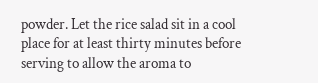powder. Let the rice salad sit in a cool place for at least thirty minutes before serving to allow the aroma to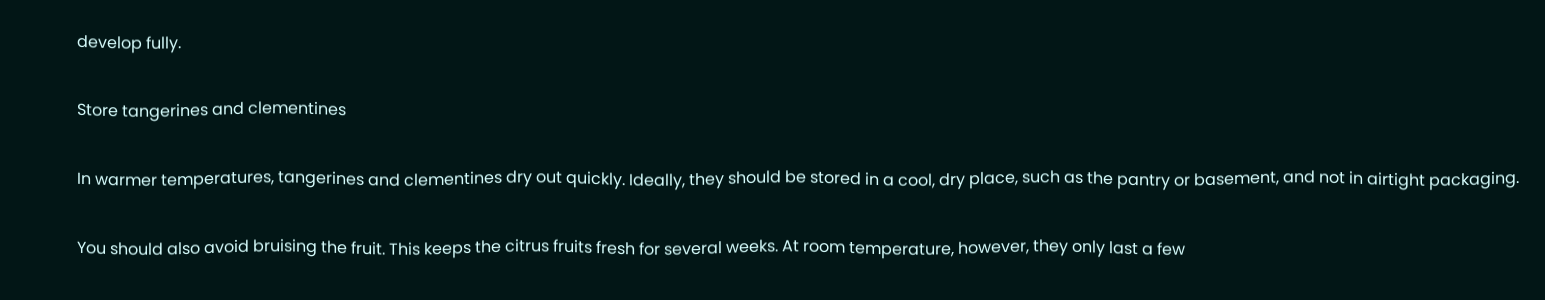develop fully.

Store tangerines and clementines

In warmer temperatures, tangerines and clementines dry out quickly. Ideally, they should be stored in a cool, dry place, such as the pantry or basement, and not in airtight packaging.

You should also avoid bruising the fruit. This keeps the citrus fruits fresh for several weeks. At room temperature, however, they only last a few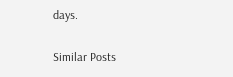days.

Similar Posts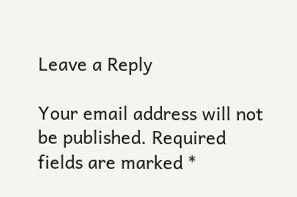Leave a Reply

Your email address will not be published. Required fields are marked *